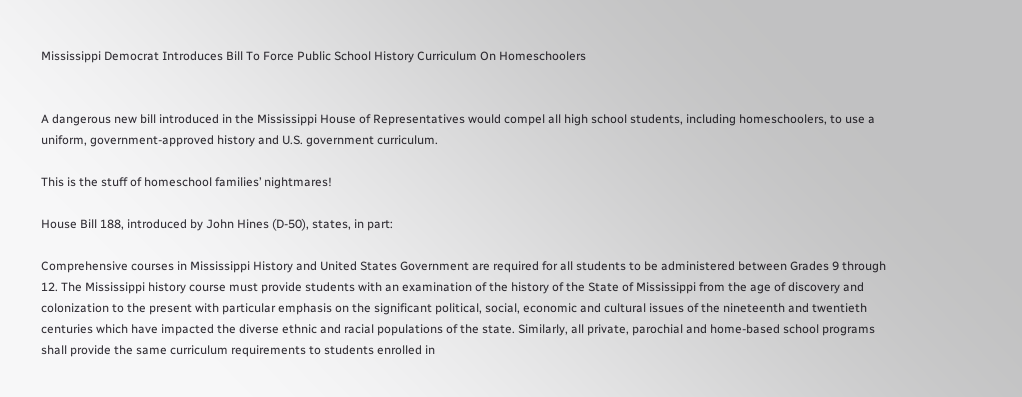Mississippi Democrat Introduces Bill To Force Public School History Curriculum On Homeschoolers


A dangerous new bill introduced in the Mississippi House of Representatives would compel all high school students, including homeschoolers, to use a uniform, government-approved history and U.S. government curriculum.

This is the stuff of homeschool families’ nightmares!

House Bill 188, introduced by John Hines (D-50), states, in part:

Comprehensive courses in Mississippi History and United States Government are required for all students to be administered between Grades 9 through 12. The Mississippi history course must provide students with an examination of the history of the State of Mississippi from the age of discovery and colonization to the present with particular emphasis on the significant political, social, economic and cultural issues of the nineteenth and twentieth centuries which have impacted the diverse ethnic and racial populations of the state. Similarly, all private, parochial and home-based school programs shall provide the same curriculum requirements to students enrolled in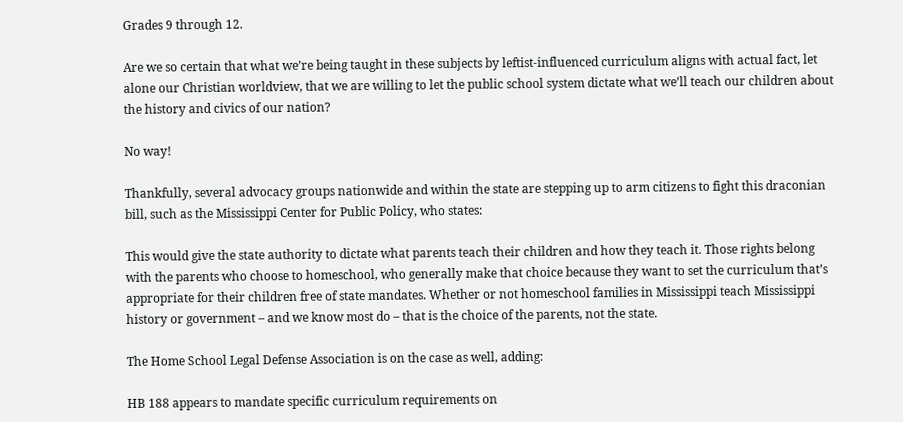Grades 9 through 12.

Are we so certain that what we’re being taught in these subjects by leftist-influenced curriculum aligns with actual fact, let alone our Christian worldview, that we are willing to let the public school system dictate what we’ll teach our children about the history and civics of our nation?

No way!

Thankfully, several advocacy groups nationwide and within the state are stepping up to arm citizens to fight this draconian bill, such as the Mississippi Center for Public Policy, who states:

This would give the state authority to dictate what parents teach their children and how they teach it. Those rights belong with the parents who choose to homeschool, who generally make that choice because they want to set the curriculum that’s appropriate for their children free of state mandates. Whether or not homeschool families in Mississippi teach Mississippi history or government – and we know most do – that is the choice of the parents, not the state.

The Home School Legal Defense Association is on the case as well, adding:

HB 188 appears to mandate specific curriculum requirements on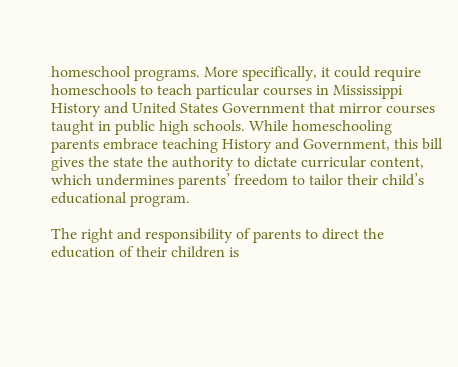homeschool programs. More specifically, it could require homeschools to teach particular courses in Mississippi History and United States Government that mirror courses taught in public high schools. While homeschooling parents embrace teaching History and Government, this bill gives the state the authority to dictate curricular content, which undermines parents’ freedom to tailor their child’s educational program.

The right and responsibility of parents to direct the education of their children is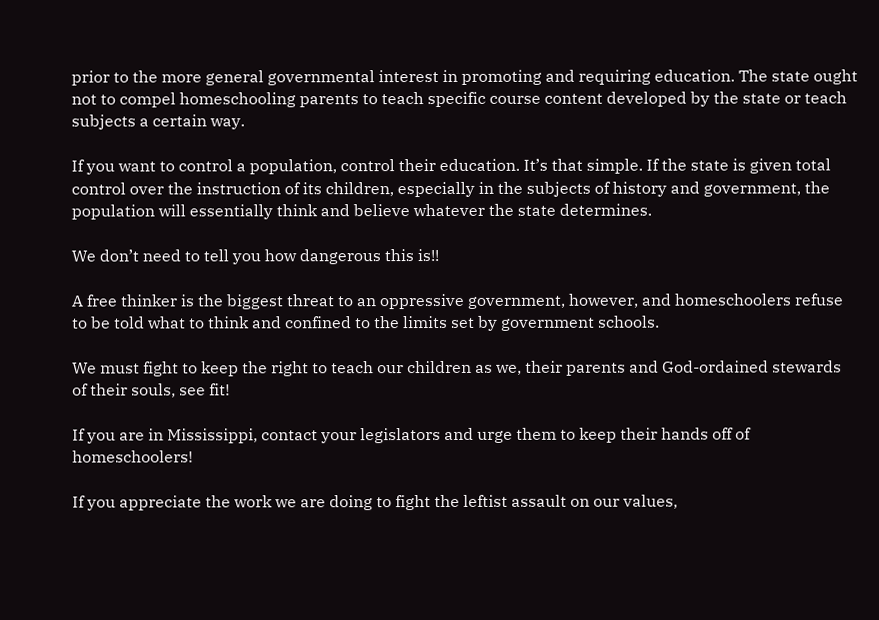prior to the more general governmental interest in promoting and requiring education. The state ought not to compel homeschooling parents to teach specific course content developed by the state or teach subjects a certain way.

If you want to control a population, control their education. It’s that simple. If the state is given total control over the instruction of its children, especially in the subjects of history and government, the population will essentially think and believe whatever the state determines.

We don’t need to tell you how dangerous this is!!

A free thinker is the biggest threat to an oppressive government, however, and homeschoolers refuse to be told what to think and confined to the limits set by government schools.

We must fight to keep the right to teach our children as we, their parents and God-ordained stewards of their souls, see fit!

If you are in Mississippi, contact your legislators and urge them to keep their hands off of homeschoolers!

If you appreciate the work we are doing to fight the leftist assault on our values,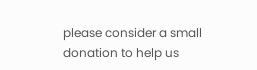please consider a small donation to help us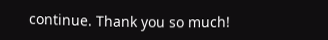continue. Thank you so much!